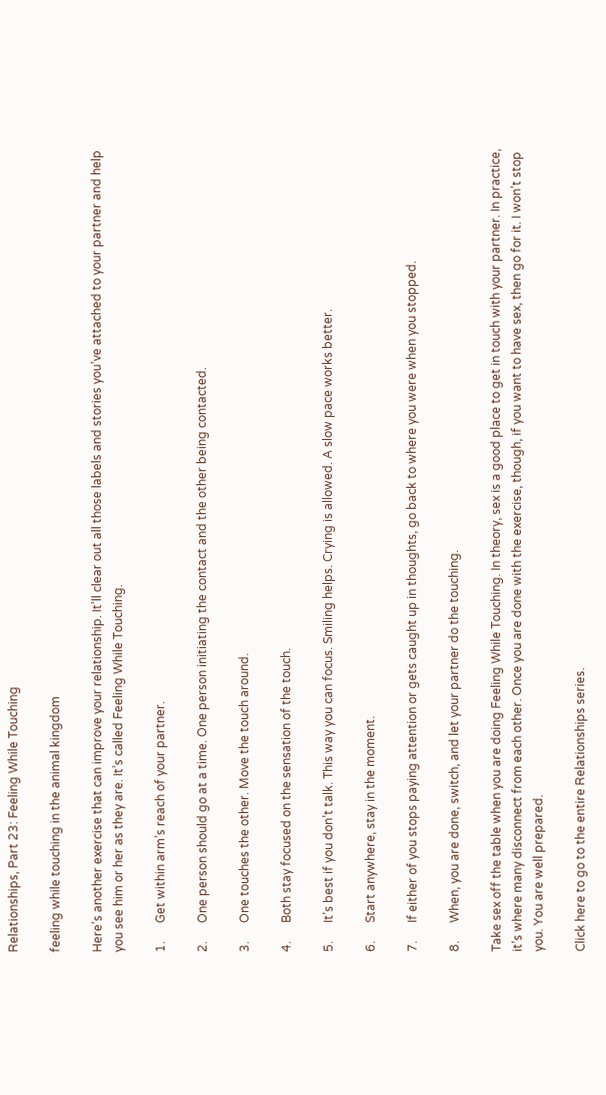Relationships, Part 23: Feeling While Touching

feeling while touching in the animal kingdom

Here’s another exercise that can improve your relationship. It’ll clear out all those labels and stories you’ve attached to your partner and help you see him or her as they are. It’s called Feeling While Touching.

1.      Get within arm’s reach of your partner.

2.      One person should go at a time. One person initiating the contact and the other being contacted.

3.      One touches the other. Move the touch around.

4.      Both stay focused on the sensation of the touch.

5.      It’s best if you don’t talk. This way you can focus. Smiling helps. Crying is allowed. A slow pace works better.

6.      Start anywhere, stay in the moment.

7.      If either of you stops paying attention or gets caught up in thoughts, go back to where you were when you stopped.

8.      When, you are done, switch, and let your partner do the touching.

Take sex off the table when you are doing Feeling While Touching. In theory, sex is a good place to get in touch with your partner. In practice, it’s where many disconnect from each other. Once you are done with the exercise, though, if you want to have sex, then go for it. I won’t stop you. You are well prepared.

Click here to go to the entire Relationships series.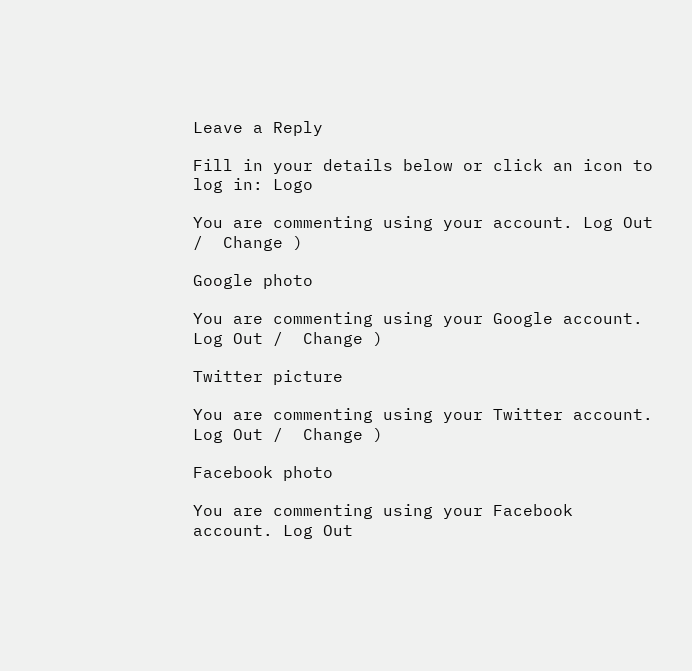Leave a Reply

Fill in your details below or click an icon to log in: Logo

You are commenting using your account. Log Out /  Change )

Google photo

You are commenting using your Google account. Log Out /  Change )

Twitter picture

You are commenting using your Twitter account. Log Out /  Change )

Facebook photo

You are commenting using your Facebook account. Log Out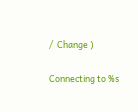/  Change )

Connecting to %s